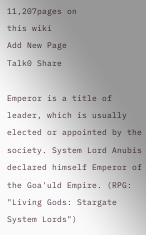11,207pages on
this wiki
Add New Page
Talk0 Share

Emperor is a title of leader, which is usually elected or appointed by the society. System Lord Anubis declared himself Emperor of the Goa'uld Empire. (RPG: "Living Gods: Stargate System Lords")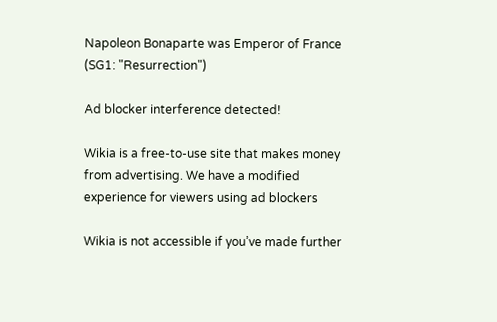Napoleon Bonaparte was Emperor of France (SG1: "Resurrection")

Ad blocker interference detected!

Wikia is a free-to-use site that makes money from advertising. We have a modified experience for viewers using ad blockers

Wikia is not accessible if you’ve made further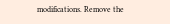modifications. Remove the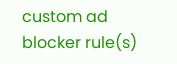custom ad blocker rule(s)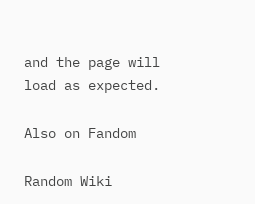and the page will load as expected.

Also on Fandom

Random Wiki